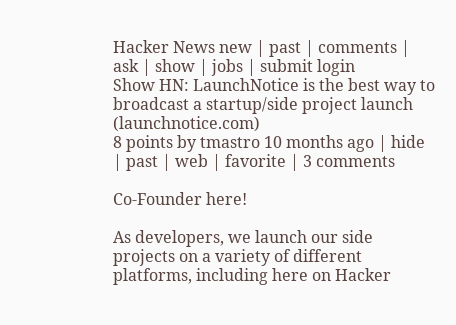Hacker News new | past | comments | ask | show | jobs | submit login
Show HN: LaunchNotice is the best way to broadcast a startup/side project launch (launchnotice.com)
8 points by tmastro 10 months ago | hide | past | web | favorite | 3 comments

Co-Founder here!

As developers, we launch our side projects on a variety of different platforms, including here on Hacker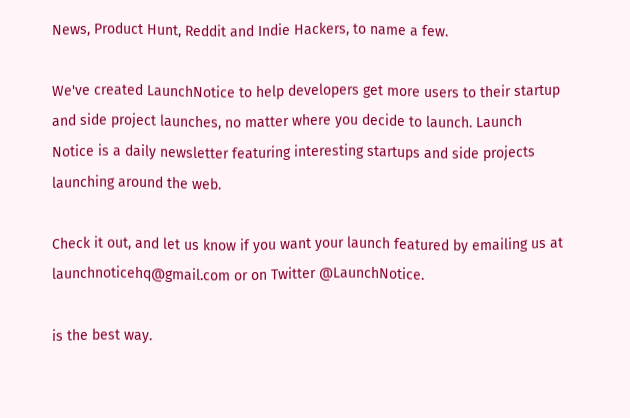News, Product Hunt, Reddit and Indie Hackers, to name a few.

We've created LaunchNotice to help developers get more users to their startup and side project launches, no matter where you decide to launch. Launch Notice is a daily newsletter featuring interesting startups and side projects launching around the web.

Check it out, and let us know if you want your launch featured by emailing us at launchnoticehq@gmail.com or on Twitter @LaunchNotice.

is the best way.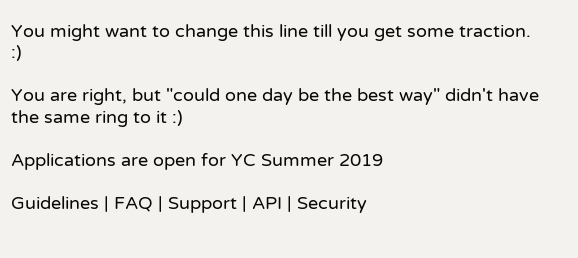You might want to change this line till you get some traction. :)

You are right, but "could one day be the best way" didn't have the same ring to it :)

Applications are open for YC Summer 2019

Guidelines | FAQ | Support | API | Security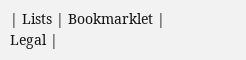| Lists | Bookmarklet | Legal |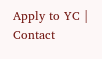Apply to YC | Contact